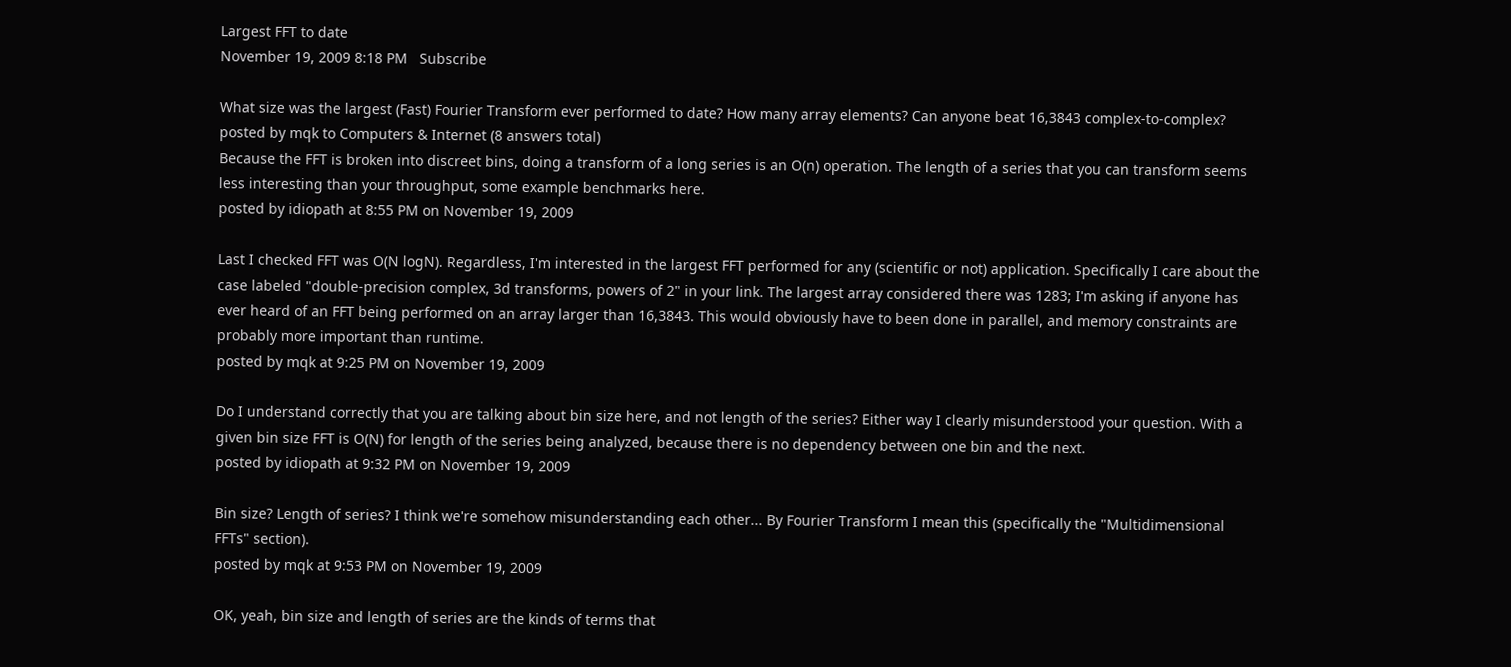Largest FFT to date
November 19, 2009 8:18 PM   Subscribe

What size was the largest (Fast) Fourier Transform ever performed to date? How many array elements? Can anyone beat 16,3843 complex-to-complex?
posted by mqk to Computers & Internet (8 answers total)
Because the FFT is broken into discreet bins, doing a transform of a long series is an O(n) operation. The length of a series that you can transform seems less interesting than your throughput, some example benchmarks here.
posted by idiopath at 8:55 PM on November 19, 2009

Last I checked FFT was O(N logN). Regardless, I'm interested in the largest FFT performed for any (scientific or not) application. Specifically I care about the case labeled "double-precision complex, 3d transforms, powers of 2" in your link. The largest array considered there was 1283; I'm asking if anyone has ever heard of an FFT being performed on an array larger than 16,3843. This would obviously have to been done in parallel, and memory constraints are probably more important than runtime.
posted by mqk at 9:25 PM on November 19, 2009

Do I understand correctly that you are talking about bin size here, and not length of the series? Either way I clearly misunderstood your question. With a given bin size FFT is O(N) for length of the series being analyzed, because there is no dependency between one bin and the next.
posted by idiopath at 9:32 PM on November 19, 2009

Bin size? Length of series? I think we're somehow misunderstanding each other... By Fourier Transform I mean this (specifically the "Multidimensional FFTs" section).
posted by mqk at 9:53 PM on November 19, 2009

OK, yeah, bin size and length of series are the kinds of terms that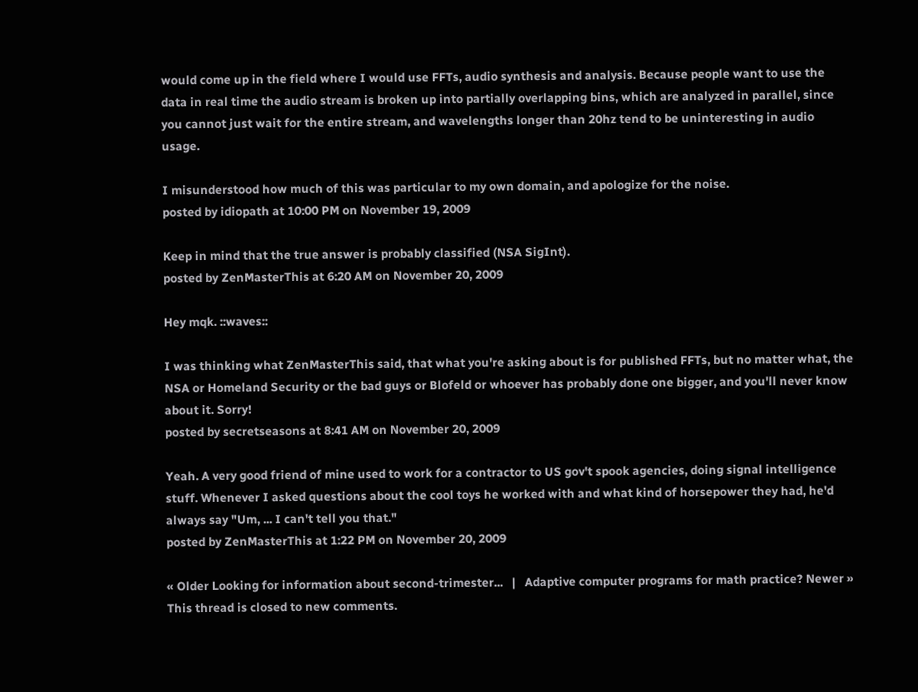would come up in the field where I would use FFTs, audio synthesis and analysis. Because people want to use the data in real time the audio stream is broken up into partially overlapping bins, which are analyzed in parallel, since you cannot just wait for the entire stream, and wavelengths longer than 20hz tend to be uninteresting in audio usage.

I misunderstood how much of this was particular to my own domain, and apologize for the noise.
posted by idiopath at 10:00 PM on November 19, 2009

Keep in mind that the true answer is probably classified (NSA SigInt).
posted by ZenMasterThis at 6:20 AM on November 20, 2009

Hey mqk. ::waves::

I was thinking what ZenMasterThis said, that what you're asking about is for published FFTs, but no matter what, the NSA or Homeland Security or the bad guys or Blofeld or whoever has probably done one bigger, and you'll never know about it. Sorry!
posted by secretseasons at 8:41 AM on November 20, 2009

Yeah. A very good friend of mine used to work for a contractor to US gov't spook agencies, doing signal intelligence stuff. Whenever I asked questions about the cool toys he worked with and what kind of horsepower they had, he'd always say "Um, ... I can't tell you that."
posted by ZenMasterThis at 1:22 PM on November 20, 2009

« Older Looking for information about second-trimester...   |   Adaptive computer programs for math practice? Newer »
This thread is closed to new comments.